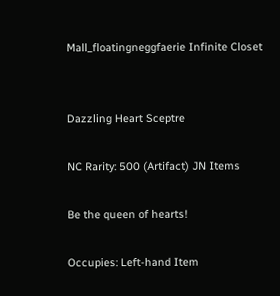Mall_floatingneggfaerie Infinite Closet


Dazzling Heart Sceptre

NC Rarity: 500 (Artifact) JN Items

Be the queen of hearts!

Occupies: Left-hand Item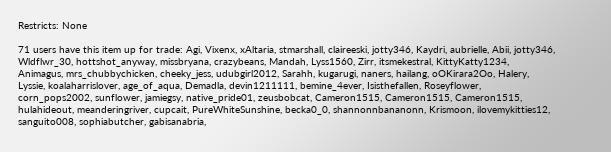Restricts: None

71 users have this item up for trade: Agi, Vixenx, xAltaria, stmarshall, claireeski, jotty346, Kaydri, aubrielle, Abii, jotty346, Wldflwr_30, hottshot_anyway, missbryana, crazybeans, Mandah, Lyss1560, Zirr, itsmekestral, KittyKatty1234, Animagus, mrs_chubbychicken, cheeky_jess, udubgirl2012, Sarahh, kugarugi, naners, hailang, oOKirara2Oo, Halery, Lyssie, koalaharrislover, age_of_aqua, Demadla, devin1211111, bemine_4ever, Isisthefallen, Roseyflower, corn_pops2002, sunflower, jamiegsy, native_pride01, zeusbobcat, Cameron1515, Cameron1515, Cameron1515, hulahideout, meanderingriver, cupcait, PureWhiteSunshine, becka0_0, shannonnbananonn, Krismoon, ilovemykitties12, sanguito008, sophiabutcher, gabisanabria,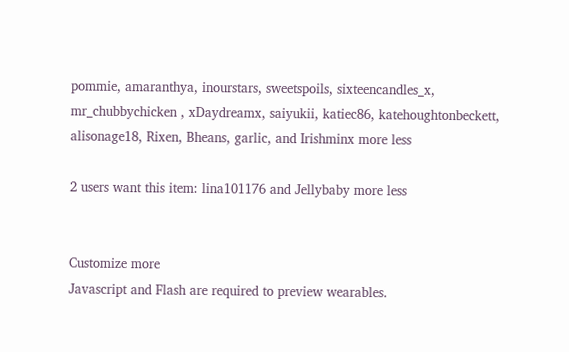pommie, amaranthya, inourstars, sweetspoils, sixteencandles_x, mr_chubbychicken , xDaydreamx, saiyukii, katiec86, katehoughtonbeckett, alisonage18, Rixen, Bheans, garlic, and Irishminx more less

2 users want this item: lina101176 and Jellybaby more less


Customize more
Javascript and Flash are required to preview wearables.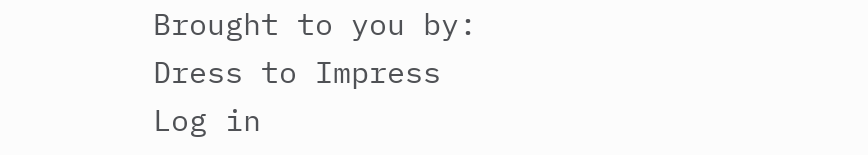Brought to you by:
Dress to Impress
Log in